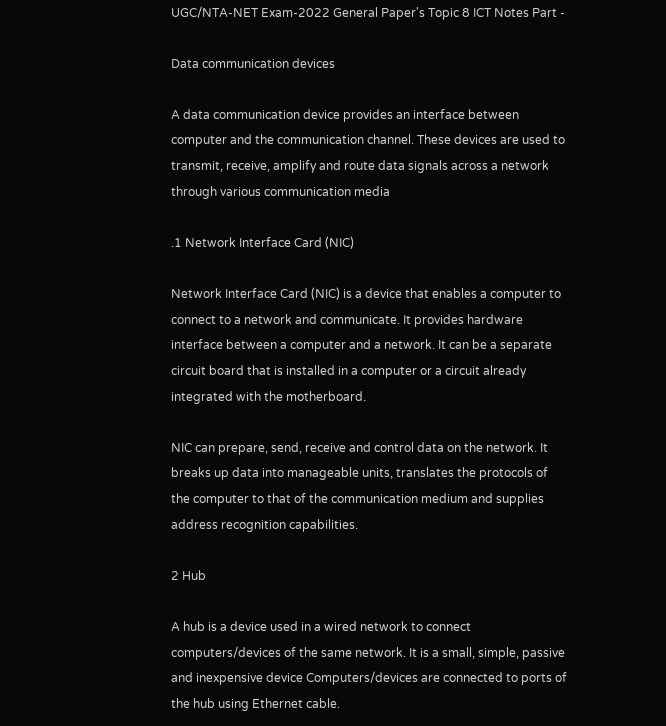UGC/NTA-NET Exam-2022 General Paper's Topic 8 ICT Notes Part -

Data communication devices

A data communication device provides an interface between computer and the communication channel. These devices are used to transmit, receive, amplify and route data signals across a network through various communication media

.1 Network Interface Card (NIC)

Network Interface Card (NIC) is a device that enables a computer to connect to a network and communicate. It provides hardware interface between a computer and a network. It can be a separate circuit board that is installed in a computer or a circuit already integrated with the motherboard.

NIC can prepare, send, receive and control data on the network. It breaks up data into manageable units, translates the protocols of the computer to that of the communication medium and supplies address recognition capabilities.

2 Hub

A hub is a device used in a wired network to connect computers/devices of the same network. It is a small, simple, passive and inexpensive device Computers/devices are connected to ports of the hub using Ethernet cable.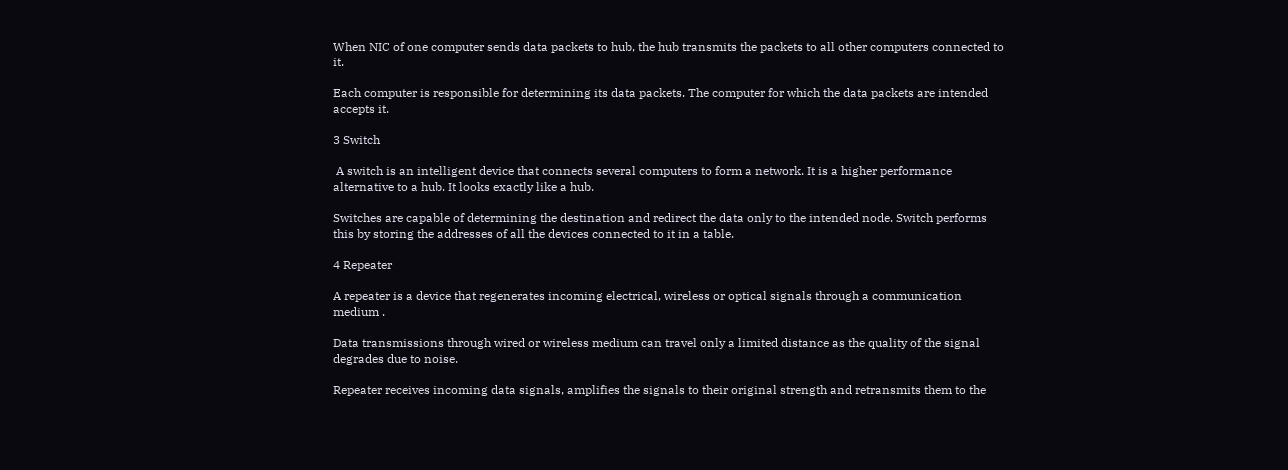When NIC of one computer sends data packets to hub, the hub transmits the packets to all other computers connected to it.

Each computer is responsible for determining its data packets. The computer for which the data packets are intended accepts it.

3 Switch

 A switch is an intelligent device that connects several computers to form a network. It is a higher performance alternative to a hub. It looks exactly like a hub.

Switches are capable of determining the destination and redirect the data only to the intended node. Switch performs this by storing the addresses of all the devices connected to it in a table.

4 Repeater

A repeater is a device that regenerates incoming electrical, wireless or optical signals through a communication medium .

Data transmissions through wired or wireless medium can travel only a limited distance as the quality of the signal degrades due to noise.

Repeater receives incoming data signals, amplifies the signals to their original strength and retransmits them to the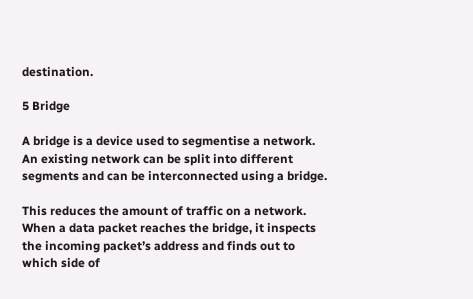destination.

5 Bridge

A bridge is a device used to segmentise a network. An existing network can be split into different segments and can be interconnected using a bridge.

This reduces the amount of traffic on a network. When a data packet reaches the bridge, it inspects the incoming packet’s address and finds out to which side of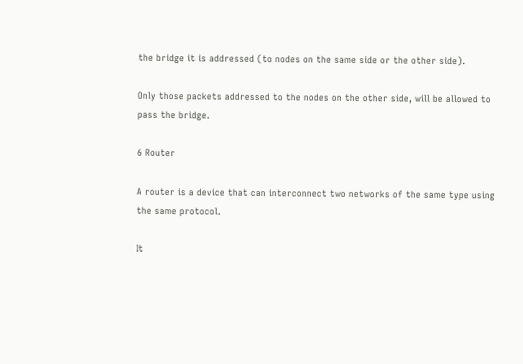the bridge it is addressed (to nodes on the same side or the other side).

Only those packets addressed to the nodes on the other side, will be allowed to pass the bridge.

6 Router

A router is a device that can interconnect two networks of the same type using the same protocol.

It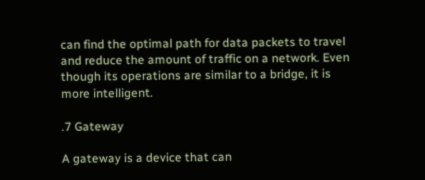can find the optimal path for data packets to travel and reduce the amount of traffic on a network. Even though its operations are similar to a bridge, it is more intelligent.

.7 Gateway

A gateway is a device that can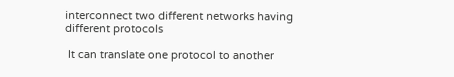interconnect two different networks having different protocols

 It can translate one protocol to another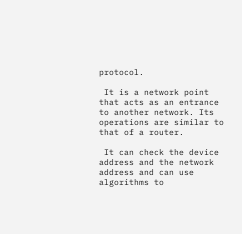protocol.

 It is a network point that acts as an entrance to another network. Its operations are similar to that of a router.

 It can check the device address and the network address and can use algorithms to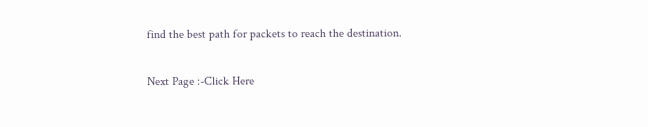find the best path for packets to reach the destination.

Next Page :-Click Here